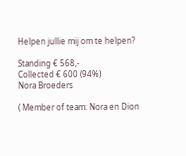Helpen jullie mij om te helpen?

Standing € 568,-
Collected € 600 (94%)
Nora Broeders

( Member of team: Nora en Dion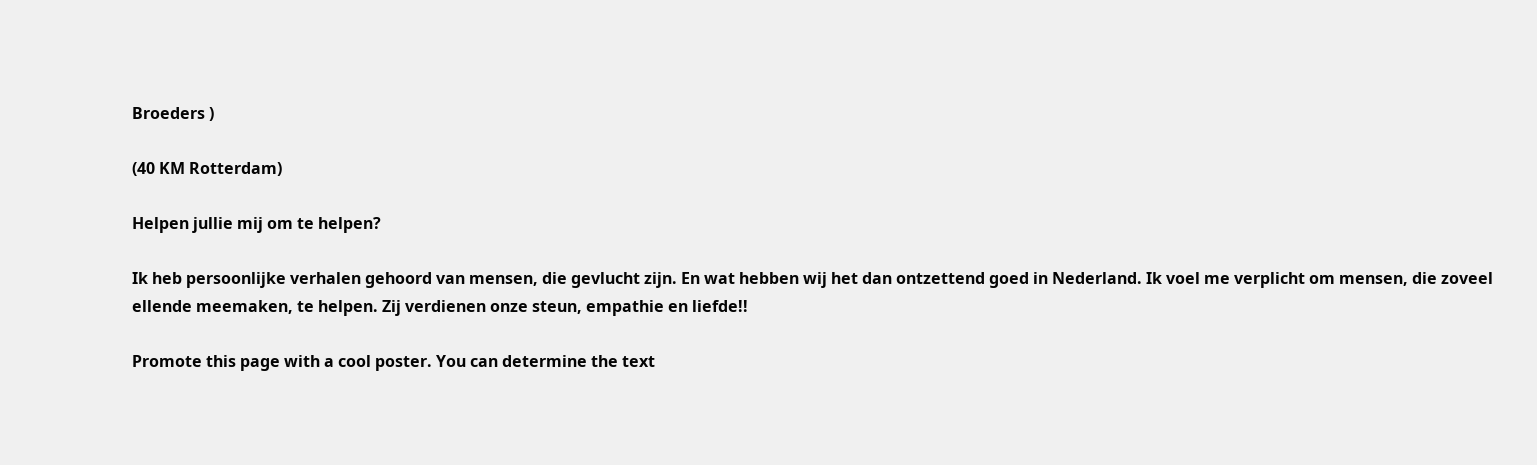Broeders )

(40 KM Rotterdam)

Helpen jullie mij om te helpen?

Ik heb persoonlijke verhalen gehoord van mensen, die gevlucht zijn. En wat hebben wij het dan ontzettend goed in Nederland. Ik voel me verplicht om mensen, die zoveel ellende meemaken, te helpen. Zij verdienen onze steun, empathie en liefde!!

Promote this page with a cool poster. You can determine the text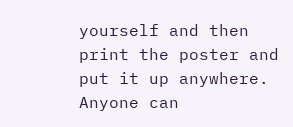yourself and then print the poster and put it up anywhere. Anyone can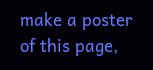make a poster of this page,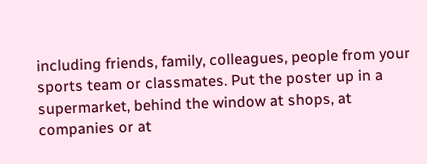including friends, family, colleagues, people from your sports team or classmates. Put the poster up in a supermarket, behind the window at shops, at companies or at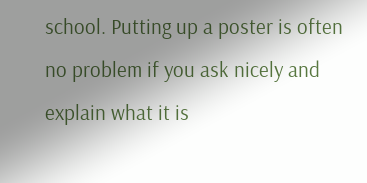school. Putting up a poster is often no problem if you ask nicely and explain what it is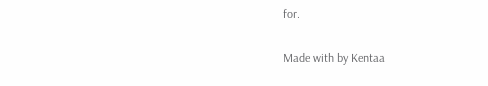for.

Made with by Kentaa